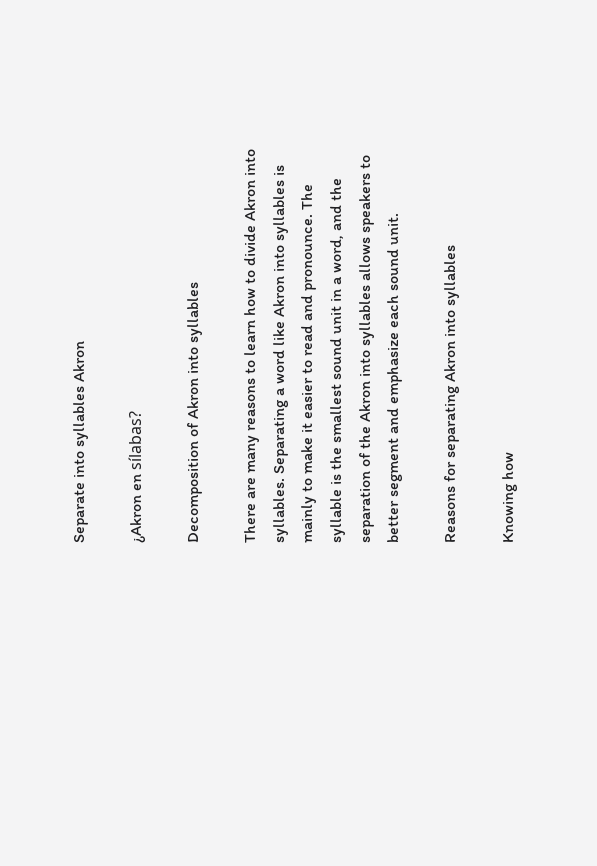Separate into syllables Akron

¿Akron en sílabas?

Decomposition of Akron into syllables

There are many reasons to learn how to divide Akron into syllables. Separating a word like Akron into syllables is mainly to make it easier to read and pronounce. The syllable is the smallest sound unit in a word, and the separation of the Akron into syllables allows speakers to better segment and emphasize each sound unit.

Reasons for separating Akron into syllables

Knowing how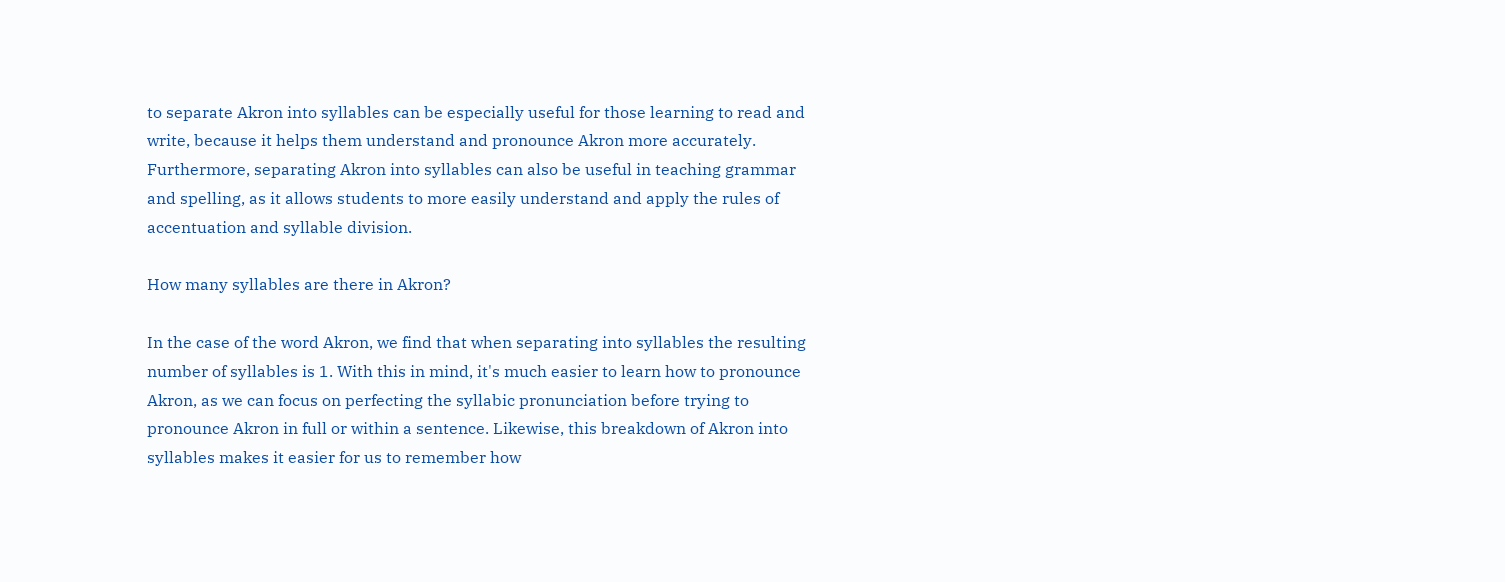to separate Akron into syllables can be especially useful for those learning to read and write, because it helps them understand and pronounce Akron more accurately. Furthermore, separating Akron into syllables can also be useful in teaching grammar and spelling, as it allows students to more easily understand and apply the rules of accentuation and syllable division.

How many syllables are there in Akron?

In the case of the word Akron, we find that when separating into syllables the resulting number of syllables is 1. With this in mind, it's much easier to learn how to pronounce Akron, as we can focus on perfecting the syllabic pronunciation before trying to pronounce Akron in full or within a sentence. Likewise, this breakdown of Akron into syllables makes it easier for us to remember how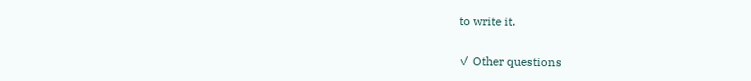to write it.

✓ Other questions